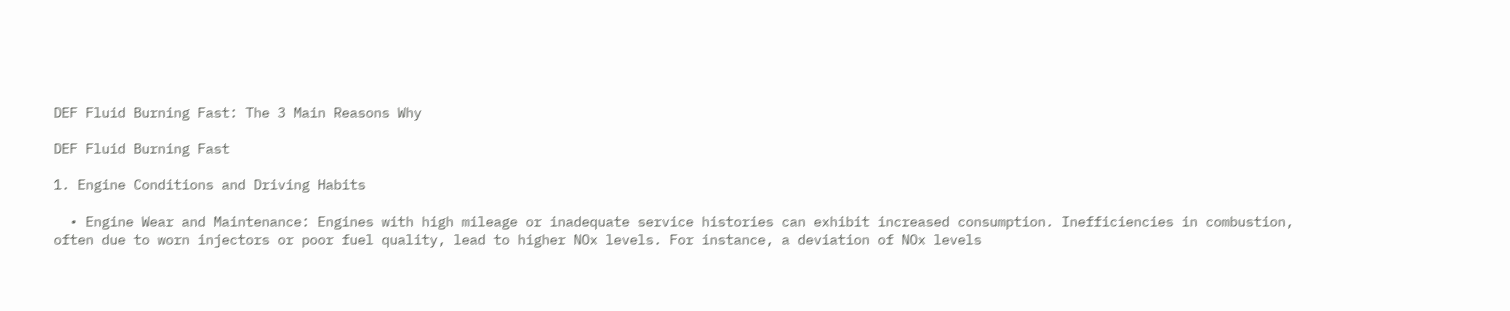DEF Fluid Burning Fast: The 3 Main Reasons Why

DEF Fluid Burning Fast

1. Engine Conditions and Driving Habits

  • Engine Wear and Maintenance: Engines with high mileage or inadequate service histories can exhibit increased consumption. Inefficiencies in combustion, often due to worn injectors or poor fuel quality, lead to higher NOx levels. For instance, a deviation of NOx levels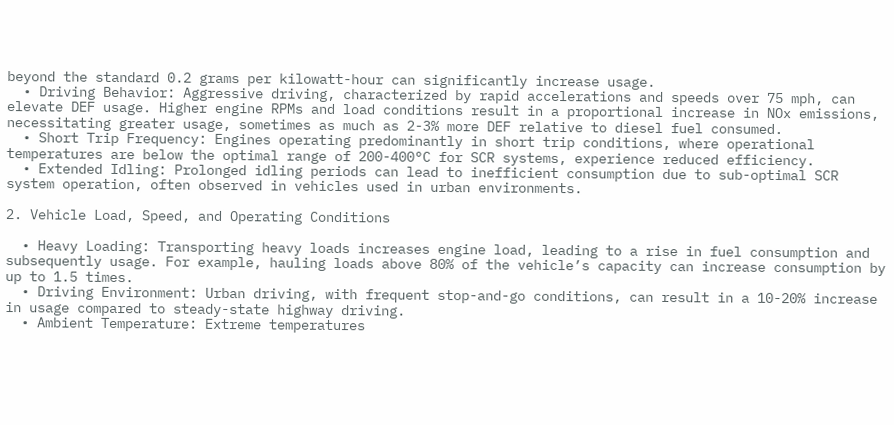beyond the standard 0.2 grams per kilowatt-hour can significantly increase usage.
  • Driving Behavior: Aggressive driving, characterized by rapid accelerations and speeds over 75 mph, can elevate DEF usage. Higher engine RPMs and load conditions result in a proportional increase in NOx emissions, necessitating greater usage, sometimes as much as 2-3% more DEF relative to diesel fuel consumed.
  • Short Trip Frequency: Engines operating predominantly in short trip conditions, where operational temperatures are below the optimal range of 200-400°C for SCR systems, experience reduced efficiency.
  • Extended Idling: Prolonged idling periods can lead to inefficient consumption due to sub-optimal SCR system operation, often observed in vehicles used in urban environments.

2. Vehicle Load, Speed, and Operating Conditions

  • Heavy Loading: Transporting heavy loads increases engine load, leading to a rise in fuel consumption and subsequently usage. For example, hauling loads above 80% of the vehicle’s capacity can increase consumption by up to 1.5 times.
  • Driving Environment: Urban driving, with frequent stop-and-go conditions, can result in a 10-20% increase in usage compared to steady-state highway driving.
  • Ambient Temperature: Extreme temperatures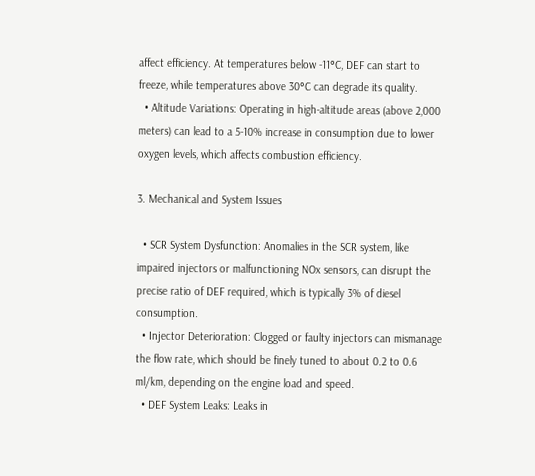affect efficiency. At temperatures below -11°C, DEF can start to freeze, while temperatures above 30°C can degrade its quality.
  • Altitude Variations: Operating in high-altitude areas (above 2,000 meters) can lead to a 5-10% increase in consumption due to lower oxygen levels, which affects combustion efficiency.

3. Mechanical and System Issues

  • SCR System Dysfunction: Anomalies in the SCR system, like impaired injectors or malfunctioning NOx sensors, can disrupt the precise ratio of DEF required, which is typically 3% of diesel consumption.
  • Injector Deterioration: Clogged or faulty injectors can mismanage the flow rate, which should be finely tuned to about 0.2 to 0.6 ml/km, depending on the engine load and speed.
  • DEF System Leaks: Leaks in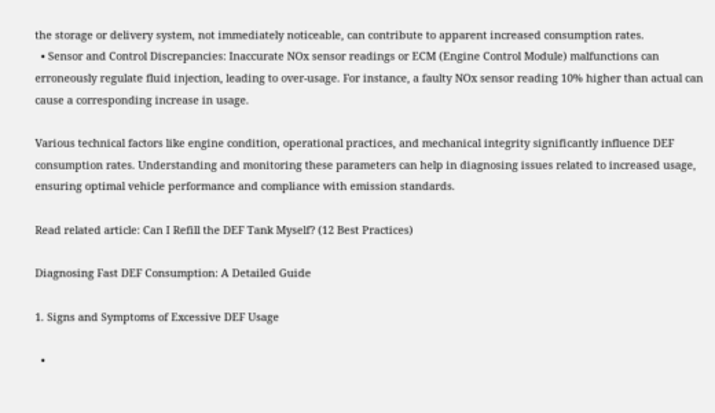the storage or delivery system, not immediately noticeable, can contribute to apparent increased consumption rates.
  • Sensor and Control Discrepancies: Inaccurate NOx sensor readings or ECM (Engine Control Module) malfunctions can erroneously regulate fluid injection, leading to over-usage. For instance, a faulty NOx sensor reading 10% higher than actual can cause a corresponding increase in usage.

Various technical factors like engine condition, operational practices, and mechanical integrity significantly influence DEF consumption rates. Understanding and monitoring these parameters can help in diagnosing issues related to increased usage, ensuring optimal vehicle performance and compliance with emission standards.

Read related article: Can I Refill the DEF Tank Myself? (12 Best Practices)

Diagnosing Fast DEF Consumption: A Detailed Guide

1. Signs and Symptoms of Excessive DEF Usage

  •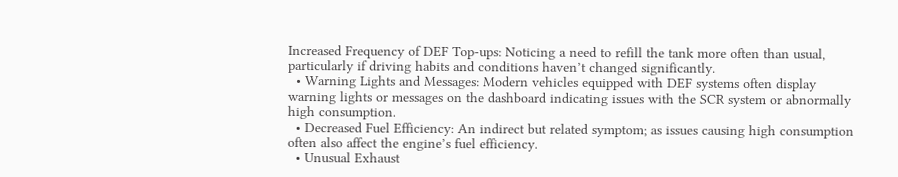Increased Frequency of DEF Top-ups: Noticing a need to refill the tank more often than usual, particularly if driving habits and conditions haven’t changed significantly.
  • Warning Lights and Messages: Modern vehicles equipped with DEF systems often display warning lights or messages on the dashboard indicating issues with the SCR system or abnormally high consumption.
  • Decreased Fuel Efficiency: An indirect but related symptom; as issues causing high consumption often also affect the engine’s fuel efficiency.
  • Unusual Exhaust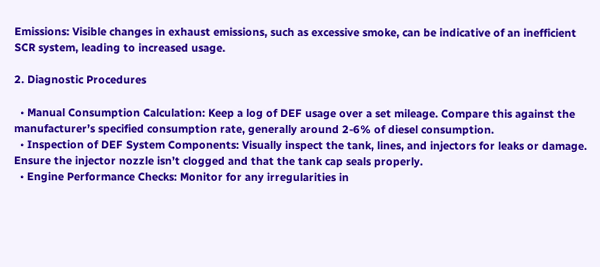Emissions: Visible changes in exhaust emissions, such as excessive smoke, can be indicative of an inefficient SCR system, leading to increased usage.

2. Diagnostic Procedures

  • Manual Consumption Calculation: Keep a log of DEF usage over a set mileage. Compare this against the manufacturer’s specified consumption rate, generally around 2-6% of diesel consumption.
  • Inspection of DEF System Components: Visually inspect the tank, lines, and injectors for leaks or damage. Ensure the injector nozzle isn’t clogged and that the tank cap seals properly.
  • Engine Performance Checks: Monitor for any irregularities in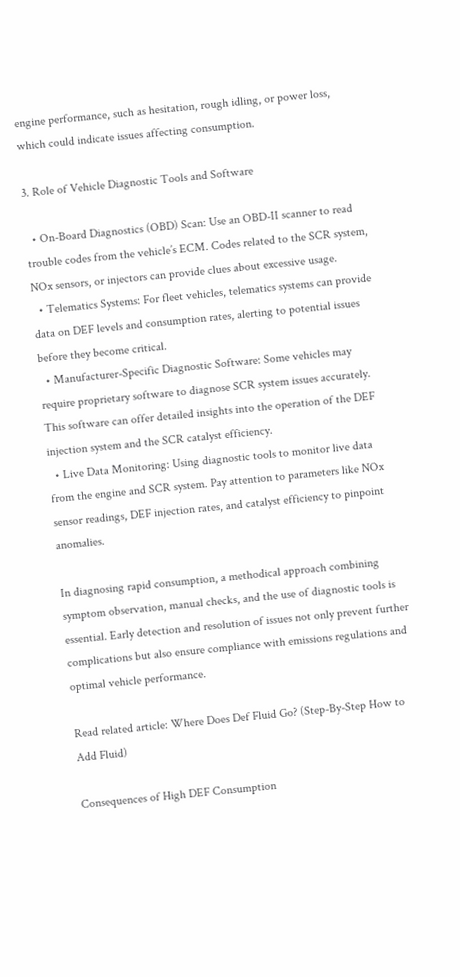engine performance, such as hesitation, rough idling, or power loss, which could indicate issues affecting consumption.

3. Role of Vehicle Diagnostic Tools and Software

  • On-Board Diagnostics (OBD) Scan: Use an OBD-II scanner to read trouble codes from the vehicle’s ECM. Codes related to the SCR system, NOx sensors, or injectors can provide clues about excessive usage.
  • Telematics Systems: For fleet vehicles, telematics systems can provide data on DEF levels and consumption rates, alerting to potential issues before they become critical.
  • Manufacturer-Specific Diagnostic Software: Some vehicles may require proprietary software to diagnose SCR system issues accurately. This software can offer detailed insights into the operation of the DEF injection system and the SCR catalyst efficiency.
  • Live Data Monitoring: Using diagnostic tools to monitor live data from the engine and SCR system. Pay attention to parameters like NOx sensor readings, DEF injection rates, and catalyst efficiency to pinpoint anomalies.

In diagnosing rapid consumption, a methodical approach combining symptom observation, manual checks, and the use of diagnostic tools is essential. Early detection and resolution of issues not only prevent further complications but also ensure compliance with emissions regulations and optimal vehicle performance.

Read related article: Where Does Def Fluid Go? (Step-By-Step How to Add Fluid)

Consequences of High DEF Consumption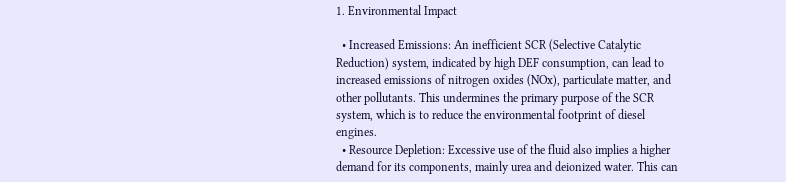1. Environmental Impact

  • Increased Emissions: An inefficient SCR (Selective Catalytic Reduction) system, indicated by high DEF consumption, can lead to increased emissions of nitrogen oxides (NOx), particulate matter, and other pollutants. This undermines the primary purpose of the SCR system, which is to reduce the environmental footprint of diesel engines.
  • Resource Depletion: Excessive use of the fluid also implies a higher demand for its components, mainly urea and deionized water. This can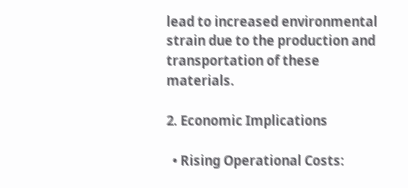lead to increased environmental strain due to the production and transportation of these materials.

2. Economic Implications

  • Rising Operational Costs: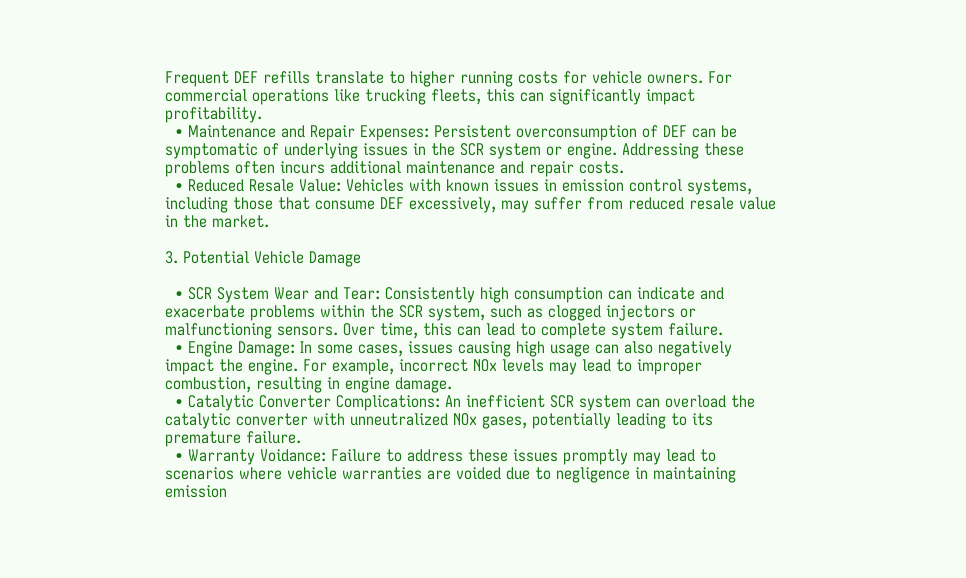Frequent DEF refills translate to higher running costs for vehicle owners. For commercial operations like trucking fleets, this can significantly impact profitability.
  • Maintenance and Repair Expenses: Persistent overconsumption of DEF can be symptomatic of underlying issues in the SCR system or engine. Addressing these problems often incurs additional maintenance and repair costs.
  • Reduced Resale Value: Vehicles with known issues in emission control systems, including those that consume DEF excessively, may suffer from reduced resale value in the market.

3. Potential Vehicle Damage

  • SCR System Wear and Tear: Consistently high consumption can indicate and exacerbate problems within the SCR system, such as clogged injectors or malfunctioning sensors. Over time, this can lead to complete system failure.
  • Engine Damage: In some cases, issues causing high usage can also negatively impact the engine. For example, incorrect NOx levels may lead to improper combustion, resulting in engine damage.
  • Catalytic Converter Complications: An inefficient SCR system can overload the catalytic converter with unneutralized NOx gases, potentially leading to its premature failure.
  • Warranty Voidance: Failure to address these issues promptly may lead to scenarios where vehicle warranties are voided due to negligence in maintaining emission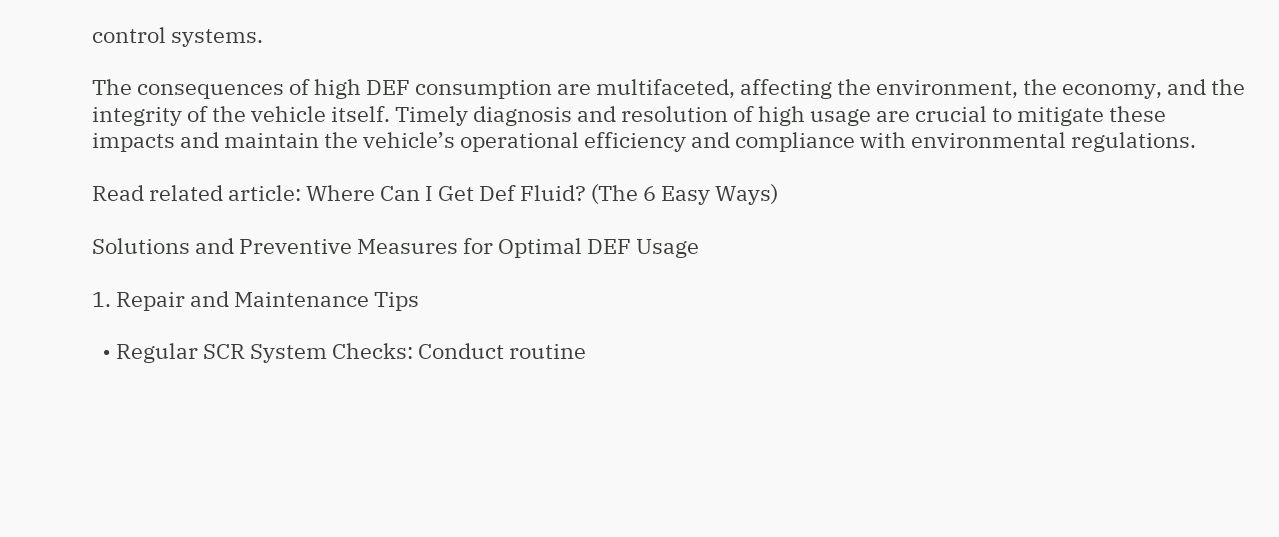control systems.

The consequences of high DEF consumption are multifaceted, affecting the environment, the economy, and the integrity of the vehicle itself. Timely diagnosis and resolution of high usage are crucial to mitigate these impacts and maintain the vehicle’s operational efficiency and compliance with environmental regulations.

Read related article: Where Can I Get Def Fluid? (The 6 Easy Ways)

Solutions and Preventive Measures for Optimal DEF Usage

1. Repair and Maintenance Tips

  • Regular SCR System Checks: Conduct routine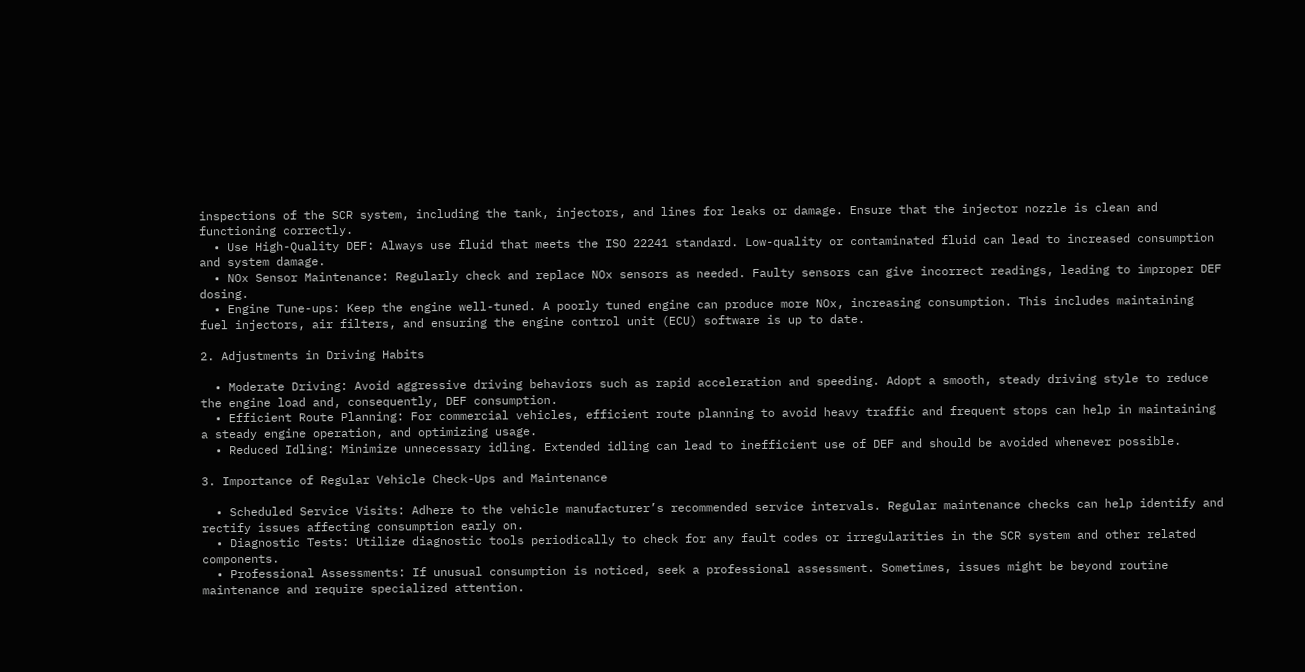inspections of the SCR system, including the tank, injectors, and lines for leaks or damage. Ensure that the injector nozzle is clean and functioning correctly.
  • Use High-Quality DEF: Always use fluid that meets the ISO 22241 standard. Low-quality or contaminated fluid can lead to increased consumption and system damage.
  • NOx Sensor Maintenance: Regularly check and replace NOx sensors as needed. Faulty sensors can give incorrect readings, leading to improper DEF dosing.
  • Engine Tune-ups: Keep the engine well-tuned. A poorly tuned engine can produce more NOx, increasing consumption. This includes maintaining fuel injectors, air filters, and ensuring the engine control unit (ECU) software is up to date.

2. Adjustments in Driving Habits

  • Moderate Driving: Avoid aggressive driving behaviors such as rapid acceleration and speeding. Adopt a smooth, steady driving style to reduce the engine load and, consequently, DEF consumption.
  • Efficient Route Planning: For commercial vehicles, efficient route planning to avoid heavy traffic and frequent stops can help in maintaining a steady engine operation, and optimizing usage.
  • Reduced Idling: Minimize unnecessary idling. Extended idling can lead to inefficient use of DEF and should be avoided whenever possible.

3. Importance of Regular Vehicle Check-Ups and Maintenance

  • Scheduled Service Visits: Adhere to the vehicle manufacturer’s recommended service intervals. Regular maintenance checks can help identify and rectify issues affecting consumption early on.
  • Diagnostic Tests: Utilize diagnostic tools periodically to check for any fault codes or irregularities in the SCR system and other related components.
  • Professional Assessments: If unusual consumption is noticed, seek a professional assessment. Sometimes, issues might be beyond routine maintenance and require specialized attention.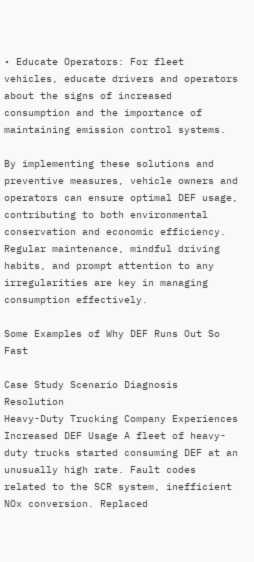• Educate Operators: For fleet vehicles, educate drivers and operators about the signs of increased consumption and the importance of maintaining emission control systems.

By implementing these solutions and preventive measures, vehicle owners and operators can ensure optimal DEF usage, contributing to both environmental conservation and economic efficiency. Regular maintenance, mindful driving habits, and prompt attention to any irregularities are key in managing consumption effectively.

Some Examples of Why DEF Runs Out So Fast

Case Study Scenario Diagnosis Resolution
Heavy-Duty Trucking Company Experiences Increased DEF Usage A fleet of heavy-duty trucks started consuming DEF at an unusually high rate. Fault codes related to the SCR system, inefficient NOx conversion. Replaced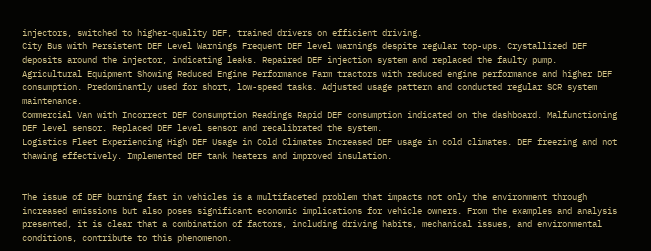injectors, switched to higher-quality DEF, trained drivers on efficient driving.
City Bus with Persistent DEF Level Warnings Frequent DEF level warnings despite regular top-ups. Crystallized DEF deposits around the injector, indicating leaks. Repaired DEF injection system and replaced the faulty pump.
Agricultural Equipment Showing Reduced Engine Performance Farm tractors with reduced engine performance and higher DEF consumption. Predominantly used for short, low-speed tasks. Adjusted usage pattern and conducted regular SCR system maintenance.
Commercial Van with Incorrect DEF Consumption Readings Rapid DEF consumption indicated on the dashboard. Malfunctioning DEF level sensor. Replaced DEF level sensor and recalibrated the system.
Logistics Fleet Experiencing High DEF Usage in Cold Climates Increased DEF usage in cold climates. DEF freezing and not thawing effectively. Implemented DEF tank heaters and improved insulation.


The issue of DEF burning fast in vehicles is a multifaceted problem that impacts not only the environment through increased emissions but also poses significant economic implications for vehicle owners. From the examples and analysis presented, it is clear that a combination of factors, including driving habits, mechanical issues, and environmental conditions, contribute to this phenomenon.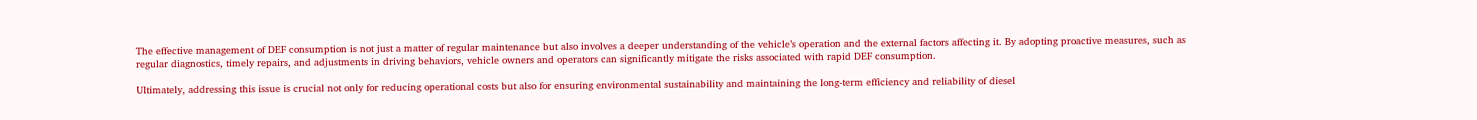The effective management of DEF consumption is not just a matter of regular maintenance but also involves a deeper understanding of the vehicle’s operation and the external factors affecting it. By adopting proactive measures, such as regular diagnostics, timely repairs, and adjustments in driving behaviors, vehicle owners and operators can significantly mitigate the risks associated with rapid DEF consumption.

Ultimately, addressing this issue is crucial not only for reducing operational costs but also for ensuring environmental sustainability and maintaining the long-term efficiency and reliability of diesel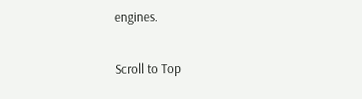engines.

Scroll to Top